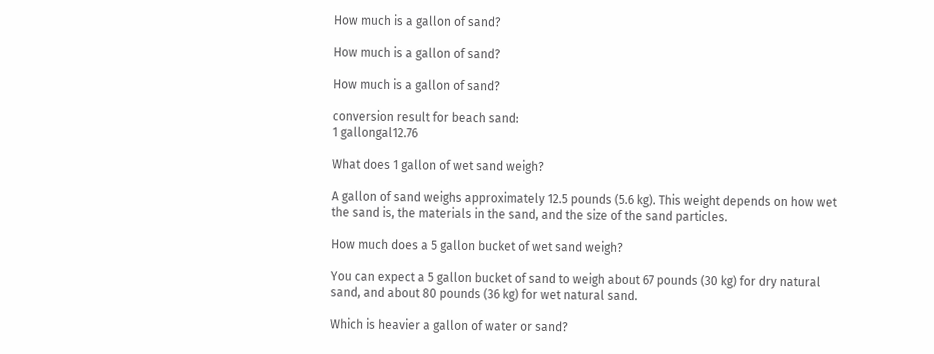How much is a gallon of sand?

How much is a gallon of sand?

How much is a gallon of sand?

conversion result for beach sand:
1 gallongal12.76

What does 1 gallon of wet sand weigh?

A gallon of sand weighs approximately 12.5 pounds (5.6 kg). This weight depends on how wet the sand is, the materials in the sand, and the size of the sand particles.

How much does a 5 gallon bucket of wet sand weigh?

You can expect a 5 gallon bucket of sand to weigh about 67 pounds (30 kg) for dry natural sand, and about 80 pounds (36 kg) for wet natural sand.

Which is heavier a gallon of water or sand?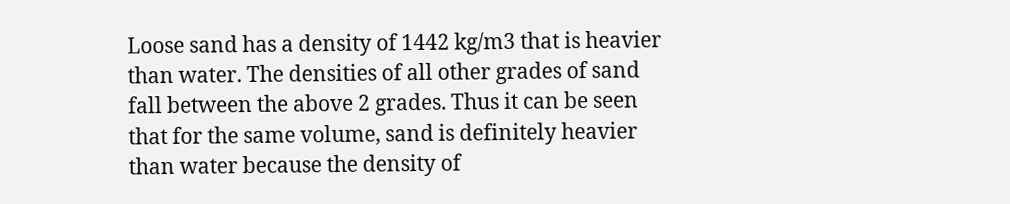Loose sand has a density of 1442 kg/m3 that is heavier than water. The densities of all other grades of sand fall between the above 2 grades. Thus it can be seen that for the same volume, sand is definitely heavier than water because the density of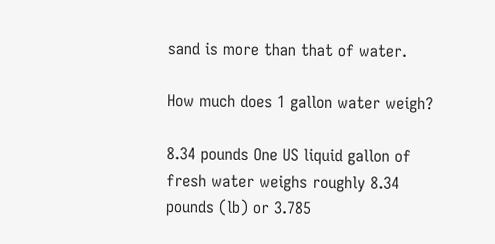sand is more than that of water.

How much does 1 gallon water weigh?

8.34 pounds One US liquid gallon of fresh water weighs roughly 8.34 pounds (lb) or 3.785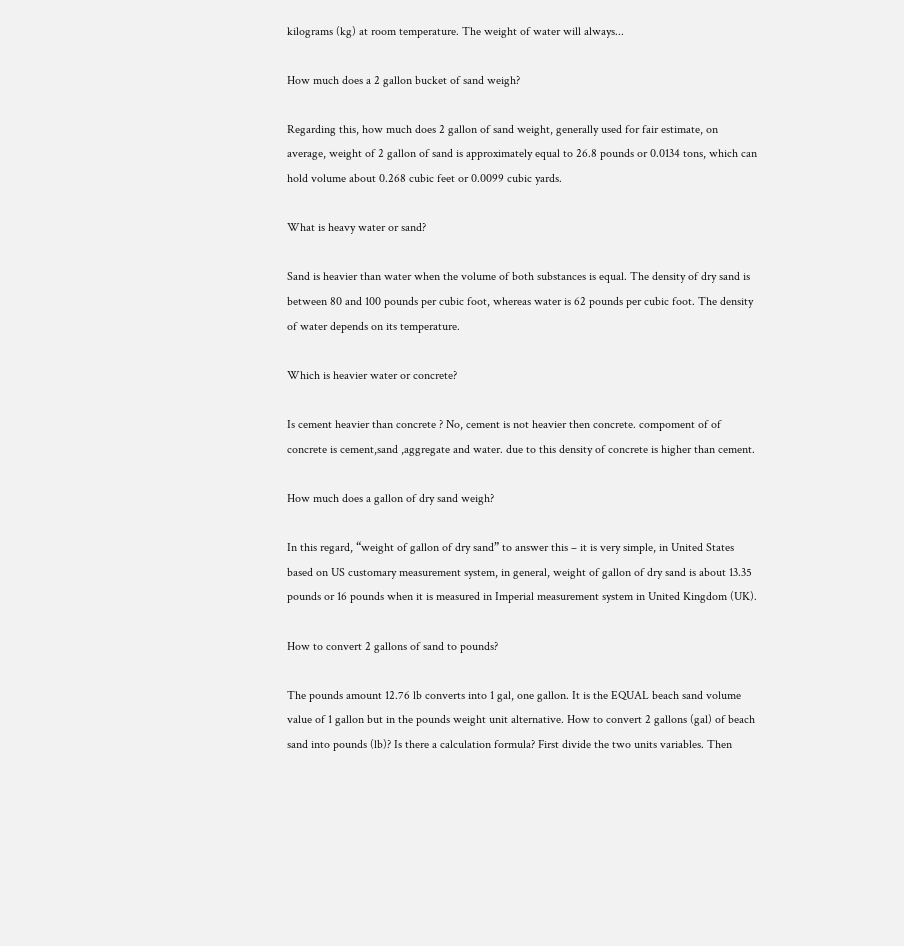kilograms (kg) at room temperature. The weight of water will always...

How much does a 2 gallon bucket of sand weigh?

Regarding this, how much does 2 gallon of sand weight, generally used for fair estimate, on average, weight of 2 gallon of sand is approximately equal to 26.8 pounds or 0.0134 tons, which can hold volume about 0.268 cubic feet or 0.0099 cubic yards.

What is heavy water or sand?

Sand is heavier than water when the volume of both substances is equal. The density of dry sand is between 80 and 100 pounds per cubic foot, whereas water is 62 pounds per cubic foot. The density of water depends on its temperature.

Which is heavier water or concrete?

Is cement heavier than concrete ? No, cement is not heavier then concrete. compoment of of concrete is cement,sand ,aggregate and water. due to this density of concrete is higher than cement.

How much does a gallon of dry sand weigh?

In this regard, “weight of gallon of dry sand” to answer this – it is very simple, in United States based on US customary measurement system, in general, weight of gallon of dry sand is about 13.35 pounds or 16 pounds when it is measured in Imperial measurement system in United Kingdom (UK).

How to convert 2 gallons of sand to pounds?

The pounds amount 12.76 lb converts into 1 gal, one gallon. It is the EQUAL beach sand volume value of 1 gallon but in the pounds weight unit alternative. How to convert 2 gallons (gal) of beach sand into pounds (lb)? Is there a calculation formula? First divide the two units variables. Then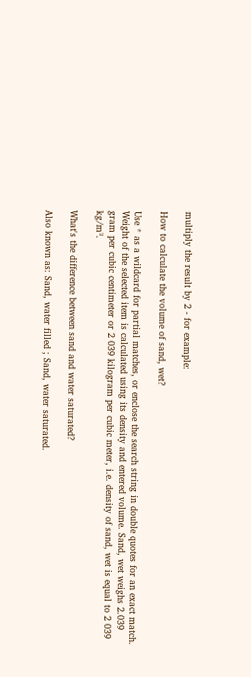multiply the result by 2 - for example:

How to calculate the volume of sand, wet?

Use * as a wildcard for partial matches, or enclose the search string in double quotes for an exact match. Weight of the selected item is calculated using its density and entered volume. Sand, wet weighs 2.039 gram per cubic centimeter or 2 039 kilogram per cubic meter, i.e. density of sand, wet is equal to 2 039 kg/m³.

What's the difference between sand and water saturated?

Also known as: Sand, water filled ; Sand, water saturated.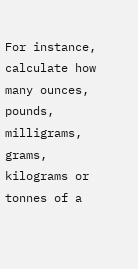For instance, calculate how many ounces, pounds, milligrams, grams, kilograms or tonnes of a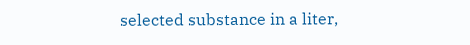selected substance in a liter,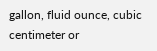gallon, fluid ounce, cubic centimeter or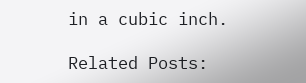in a cubic inch.

Related Posts: